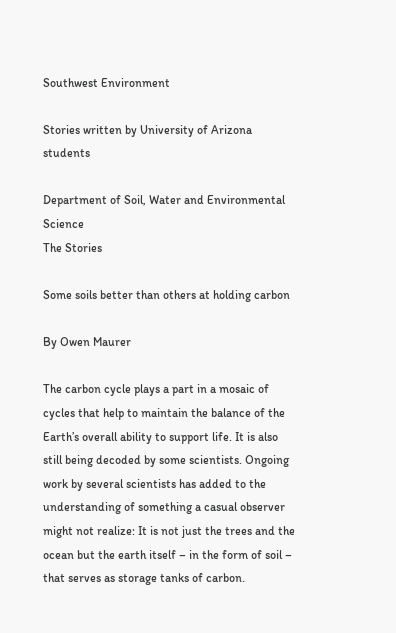Southwest Environment

Stories written by University of Arizona students

Department of Soil, Water and Environmental Science
The Stories

Some soils better than others at holding carbon

By Owen Maurer

The carbon cycle plays a part in a mosaic of cycles that help to maintain the balance of the Earth’s overall ability to support life. It is also still being decoded by some scientists. Ongoing work by several scientists has added to the understanding of something a casual observer might not realize: It is not just the trees and the ocean but the earth itself – in the form of soil – that serves as storage tanks of carbon.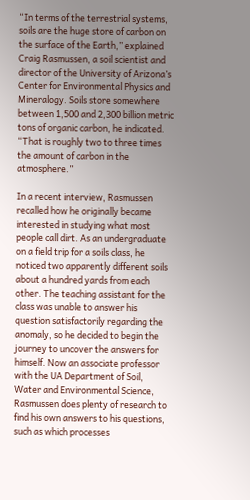“In terms of the terrestrial systems, soils are the huge store of carbon on the surface of the Earth,” explained Craig Rasmussen, a soil scientist and director of the University of Arizona’s Center for Environmental Physics and Mineralogy. Soils store somewhere between 1,500 and 2,300 billion metric tons of organic carbon, he indicated. “That is roughly two to three times the amount of carbon in the atmosphere.”

In a recent interview, Rasmussen recalled how he originally became interested in studying what most people call dirt. As an undergraduate on a field trip for a soils class, he noticed two apparently different soils about a hundred yards from each other. The teaching assistant for the class was unable to answer his question satisfactorily regarding the anomaly, so he decided to begin the journey to uncover the answers for himself. Now an associate professor with the UA Department of Soil, Water and Environmental Science, Rasmussen does plenty of research to find his own answers to his questions, such as which processes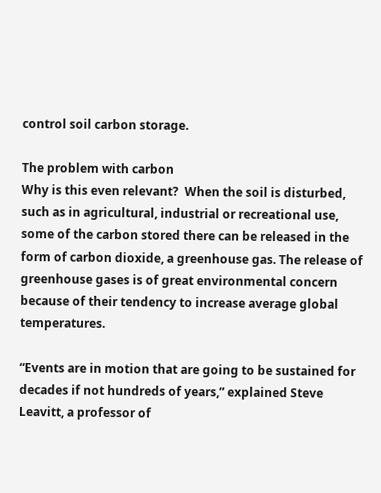control soil carbon storage.

The problem with carbon
Why is this even relevant?  When the soil is disturbed, such as in agricultural, industrial or recreational use, some of the carbon stored there can be released in the form of carbon dioxide, a greenhouse gas. The release of greenhouse gases is of great environmental concern because of their tendency to increase average global temperatures.

“Events are in motion that are going to be sustained for decades if not hundreds of years,” explained Steve Leavitt, a professor of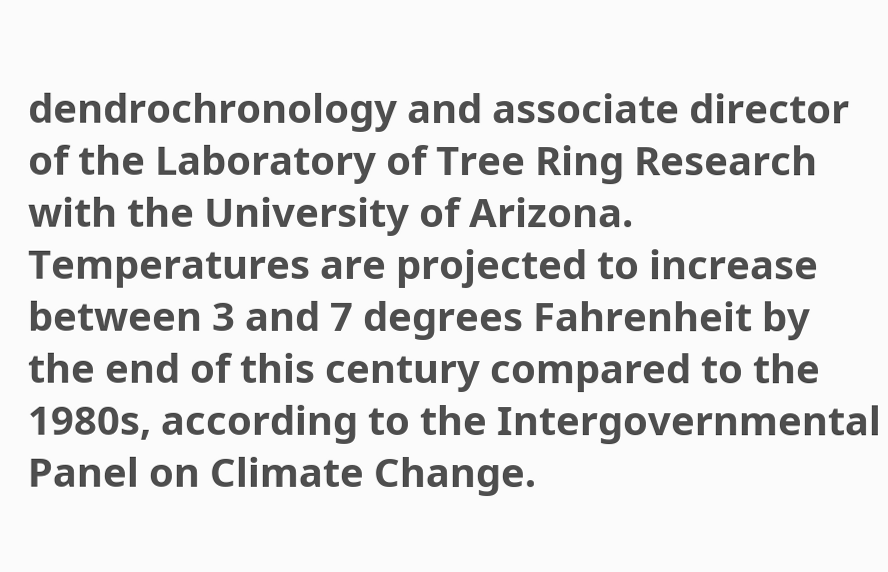dendrochronology and associate director of the Laboratory of Tree Ring Research with the University of Arizona. Temperatures are projected to increase between 3 and 7 degrees Fahrenheit by the end of this century compared to the 1980s, according to the Intergovernmental Panel on Climate Change.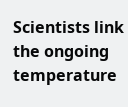Scientists link the ongoing temperature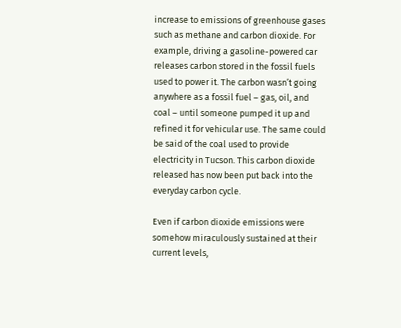increase to emissions of greenhouse gases such as methane and carbon dioxide. For example, driving a gasoline-powered car releases carbon stored in the fossil fuels used to power it. The carbon wasn’t going anywhere as a fossil fuel – gas, oil, and coal – until someone pumped it up and refined it for vehicular use. The same could be said of the coal used to provide electricity in Tucson. This carbon dioxide released has now been put back into the everyday carbon cycle.

Even if carbon dioxide emissions were somehow miraculously sustained at their current levels,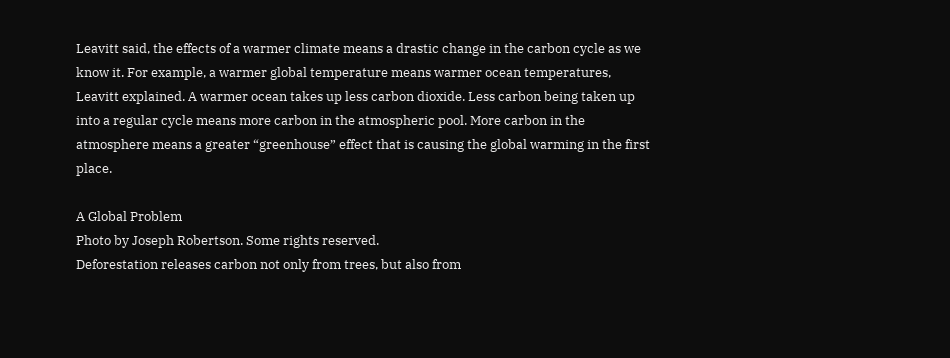Leavitt said, the effects of a warmer climate means a drastic change in the carbon cycle as we know it. For example, a warmer global temperature means warmer ocean temperatures, Leavitt explained. A warmer ocean takes up less carbon dioxide. Less carbon being taken up into a regular cycle means more carbon in the atmospheric pool. More carbon in the atmosphere means a greater “greenhouse” effect that is causing the global warming in the first place.

A Global Problem
Photo by Joseph Robertson. Some rights reserved.
Deforestation releases carbon not only from trees, but also from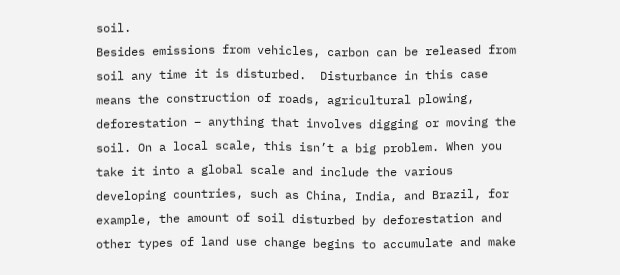soil.
Besides emissions from vehicles, carbon can be released from soil any time it is disturbed.  Disturbance in this case means the construction of roads, agricultural plowing, deforestation – anything that involves digging or moving the soil. On a local scale, this isn’t a big problem. When you take it into a global scale and include the various developing countries, such as China, India, and Brazil, for example, the amount of soil disturbed by deforestation and other types of land use change begins to accumulate and make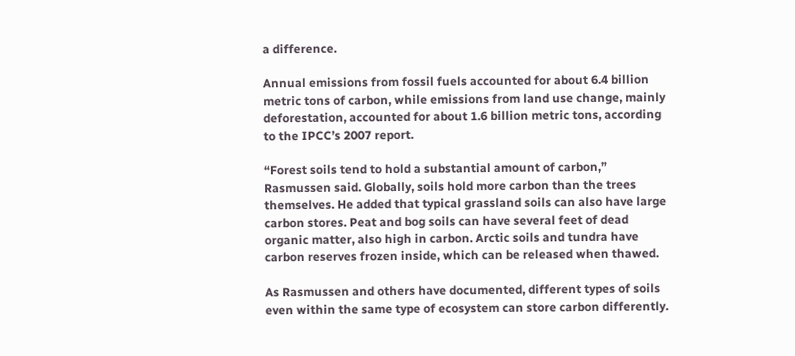a difference.

Annual emissions from fossil fuels accounted for about 6.4 billion metric tons of carbon, while emissions from land use change, mainly deforestation, accounted for about 1.6 billion metric tons, according to the IPCC’s 2007 report.

“Forest soils tend to hold a substantial amount of carbon,” Rasmussen said. Globally, soils hold more carbon than the trees themselves. He added that typical grassland soils can also have large carbon stores. Peat and bog soils can have several feet of dead organic matter, also high in carbon. Arctic soils and tundra have carbon reserves frozen inside, which can be released when thawed.

As Rasmussen and others have documented, different types of soils even within the same type of ecosystem can store carbon differently.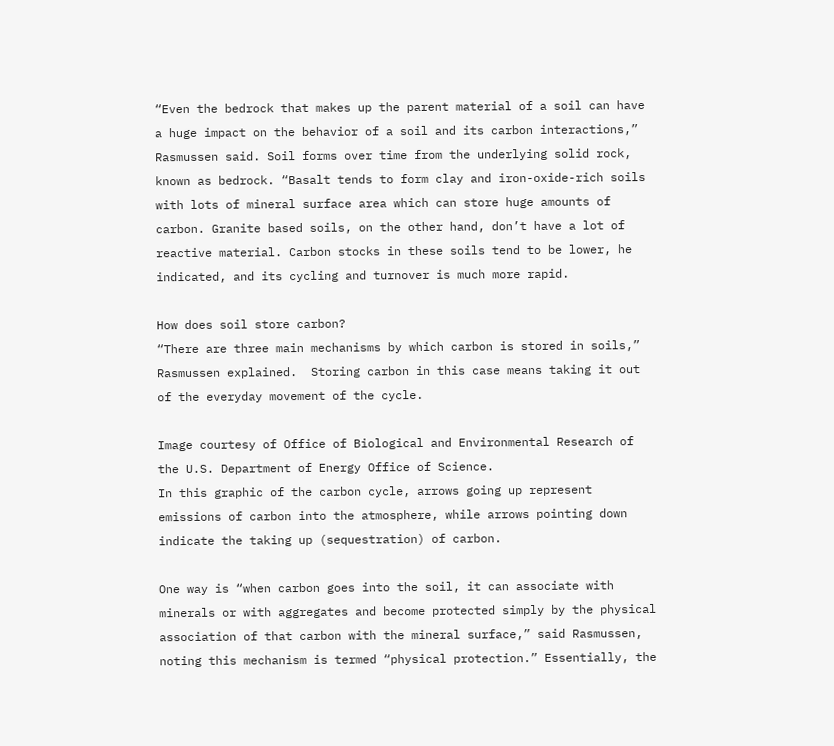“Even the bedrock that makes up the parent material of a soil can have a huge impact on the behavior of a soil and its carbon interactions,” Rasmussen said. Soil forms over time from the underlying solid rock, known as bedrock. “Basalt tends to form clay and iron-oxide-rich soils with lots of mineral surface area which can store huge amounts of carbon. Granite based soils, on the other hand, don’t have a lot of reactive material. Carbon stocks in these soils tend to be lower, he indicated, and its cycling and turnover is much more rapid.

How does soil store carbon?
“There are three main mechanisms by which carbon is stored in soils,” Rasmussen explained.  Storing carbon in this case means taking it out of the everyday movement of the cycle.

Image courtesy of Office of Biological and Environmental Research of the U.S. Department of Energy Office of Science.
In this graphic of the carbon cycle, arrows going up represent emissions of carbon into the atmosphere, while arrows pointing down indicate the taking up (sequestration) of carbon.

One way is “when carbon goes into the soil, it can associate with minerals or with aggregates and become protected simply by the physical association of that carbon with the mineral surface,” said Rasmussen, noting this mechanism is termed “physical protection.” Essentially, the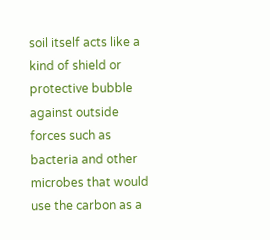soil itself acts like a kind of shield or protective bubble against outside forces such as bacteria and other microbes that would use the carbon as a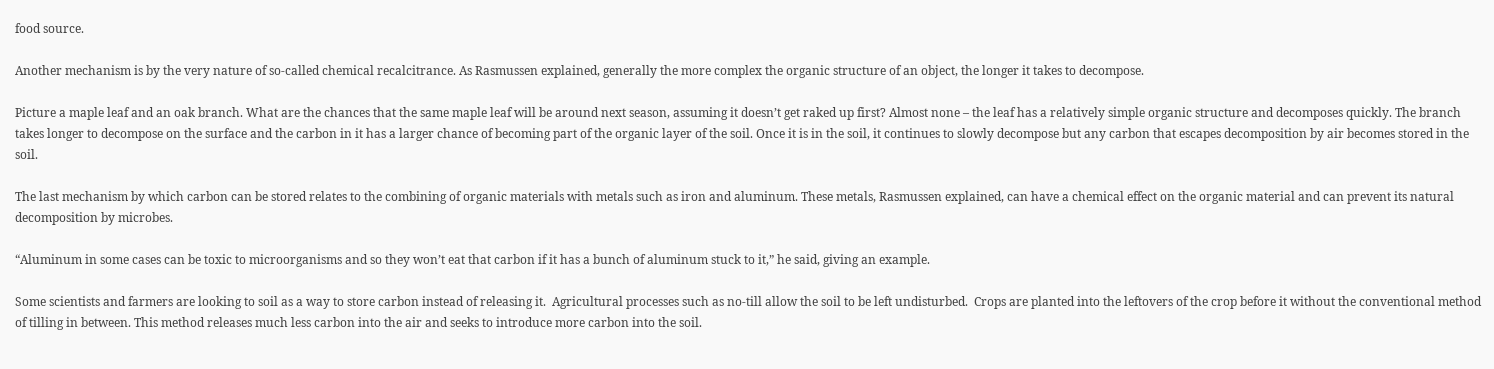food source.

Another mechanism is by the very nature of so-called chemical recalcitrance. As Rasmussen explained, generally the more complex the organic structure of an object, the longer it takes to decompose.

Picture a maple leaf and an oak branch. What are the chances that the same maple leaf will be around next season, assuming it doesn’t get raked up first? Almost none – the leaf has a relatively simple organic structure and decomposes quickly. The branch takes longer to decompose on the surface and the carbon in it has a larger chance of becoming part of the organic layer of the soil. Once it is in the soil, it continues to slowly decompose but any carbon that escapes decomposition by air becomes stored in the soil.

The last mechanism by which carbon can be stored relates to the combining of organic materials with metals such as iron and aluminum. These metals, Rasmussen explained, can have a chemical effect on the organic material and can prevent its natural decomposition by microbes.

“Aluminum in some cases can be toxic to microorganisms and so they won’t eat that carbon if it has a bunch of aluminum stuck to it,” he said, giving an example.

Some scientists and farmers are looking to soil as a way to store carbon instead of releasing it.  Agricultural processes such as no-till allow the soil to be left undisturbed.  Crops are planted into the leftovers of the crop before it without the conventional method of tilling in between. This method releases much less carbon into the air and seeks to introduce more carbon into the soil.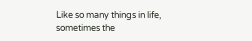Like so many things in life, sometimes the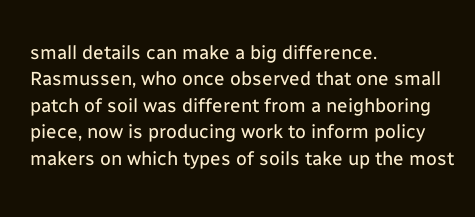small details can make a big difference.  Rasmussen, who once observed that one small patch of soil was different from a neighboring piece, now is producing work to inform policy makers on which types of soils take up the most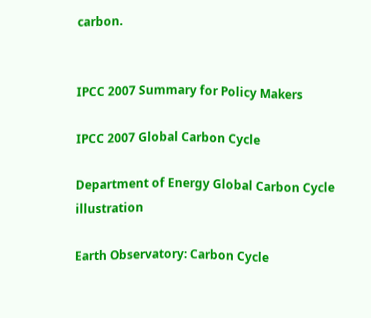carbon.


IPCC 2007 Summary for Policy Makers

IPCC 2007 Global Carbon Cycle

Department of Energy Global Carbon Cycle illustration

Earth Observatory: Carbon Cycle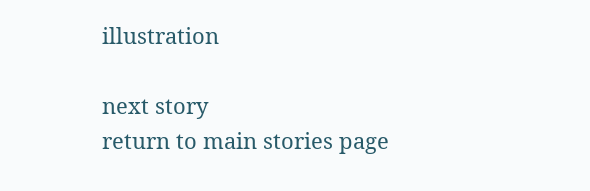illustration

next story
return to main stories page